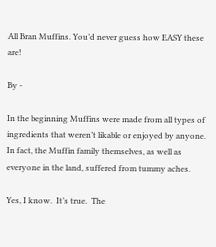All Bran Muffins. You’d never guess how EASY these are!

By -

In the beginning Muffins were made from all types of ingredients that weren’t likable or enjoyed by anyone.  In fact, the Muffin family themselves, as well as everyone in the land, suffered from tummy aches.

Yes, I know.  It’s true.  The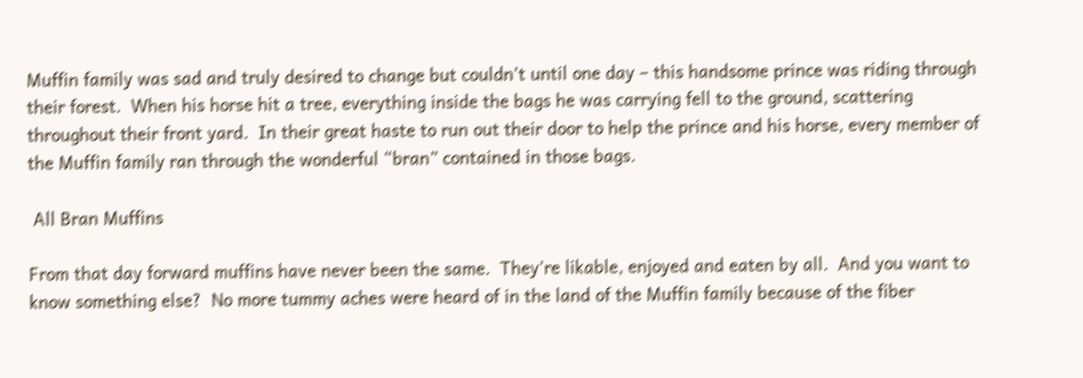Muffin family was sad and truly desired to change but couldn’t until one day – this handsome prince was riding through their forest.  When his horse hit a tree, everything inside the bags he was carrying fell to the ground, scattering throughout their front yard.  In their great haste to run out their door to help the prince and his horse, every member of the Muffin family ran through the wonderful “bran” contained in those bags.

 All Bran Muffins

From that day forward muffins have never been the same.  They’re likable, enjoyed and eaten by all.  And you want to know something else?  No more tummy aches were heard of in the land of the Muffin family because of the fiber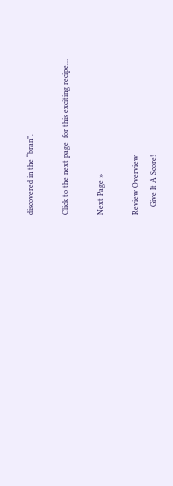discovered in the “bran”.

Click to the next page  for this exciting recipe…

Next Page »

Review Overview
    Give It A Score!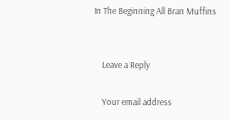In The Beginning All Bran Muffins


    Leave a Reply

    Your email address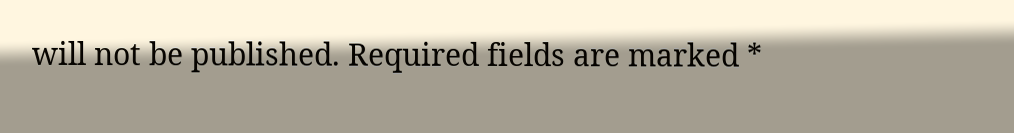will not be published. Required fields are marked *